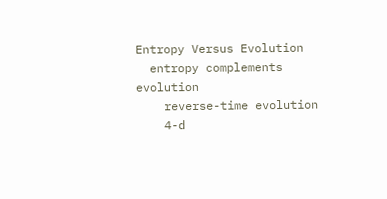Entropy Versus Evolution
  entropy complements evolution
    reverse-time evolution
    4-d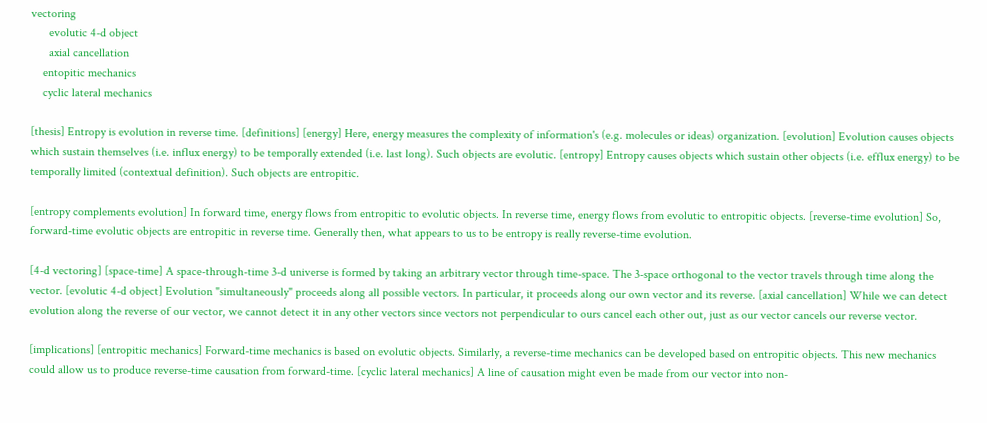vectoring
      evolutic 4-d object
      axial cancellation
    entopitic mechanics
    cyclic lateral mechanics

[thesis] Entropy is evolution in reverse time. [definitions] [energy] Here, energy measures the complexity of information's (e.g. molecules or ideas) organization. [evolution] Evolution causes objects which sustain themselves (i.e. influx energy) to be temporally extended (i.e. last long). Such objects are evolutic. [entropy] Entropy causes objects which sustain other objects (i.e. efflux energy) to be temporally limited (contextual definition). Such objects are entropitic.

[entropy complements evolution] In forward time, energy flows from entropitic to evolutic objects. In reverse time, energy flows from evolutic to entropitic objects. [reverse-time evolution] So, forward-time evolutic objects are entropitic in reverse time. Generally then, what appears to us to be entropy is really reverse-time evolution.

[4-d vectoring] [space-time] A space-through-time 3-d universe is formed by taking an arbitrary vector through time-space. The 3-space orthogonal to the vector travels through time along the vector. [evolutic 4-d object] Evolution "simultaneously" proceeds along all possible vectors. In particular, it proceeds along our own vector and its reverse. [axial cancellation] While we can detect evolution along the reverse of our vector, we cannot detect it in any other vectors since vectors not perpendicular to ours cancel each other out, just as our vector cancels our reverse vector.

[implications] [entropitic mechanics] Forward-time mechanics is based on evolutic objects. Similarly, a reverse-time mechanics can be developed based on entropitic objects. This new mechanics could allow us to produce reverse-time causation from forward-time. [cyclic lateral mechanics] A line of causation might even be made from our vector into non-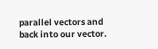parallel vectors and back into our vector.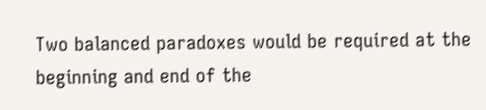Two balanced paradoxes would be required at the beginning and end of the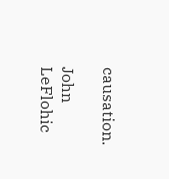causation.

John LeFlohic